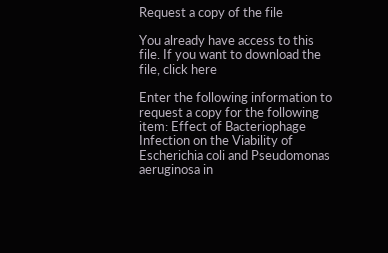Request a copy of the file

You already have access to this file. If you want to download the file, click here

Enter the following information to request a copy for the following item: Effect of Bacteriophage Infection on the Viability of Escherichia coli and Pseudomonas aeruginosa in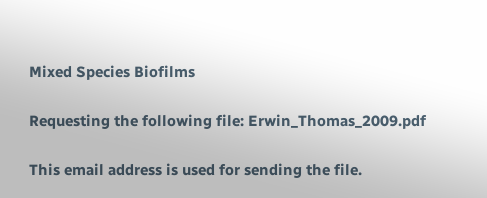Mixed Species Biofilms

Requesting the following file: Erwin_Thomas_2009.pdf

This email address is used for sending the file.